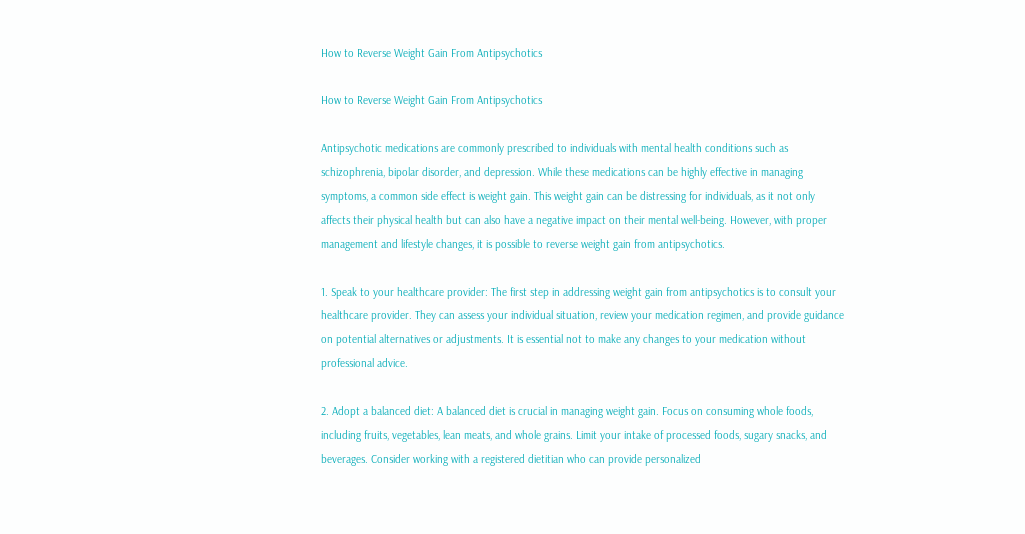How to Reverse Weight Gain From Antipsychotics

How to Reverse Weight Gain From Antipsychotics

Antipsychotic medications are commonly prescribed to individuals with mental health conditions such as schizophrenia, bipolar disorder, and depression. While these medications can be highly effective in managing symptoms, a common side effect is weight gain. This weight gain can be distressing for individuals, as it not only affects their physical health but can also have a negative impact on their mental well-being. However, with proper management and lifestyle changes, it is possible to reverse weight gain from antipsychotics.

1. Speak to your healthcare provider: The first step in addressing weight gain from antipsychotics is to consult your healthcare provider. They can assess your individual situation, review your medication regimen, and provide guidance on potential alternatives or adjustments. It is essential not to make any changes to your medication without professional advice.

2. Adopt a balanced diet: A balanced diet is crucial in managing weight gain. Focus on consuming whole foods, including fruits, vegetables, lean meats, and whole grains. Limit your intake of processed foods, sugary snacks, and beverages. Consider working with a registered dietitian who can provide personalized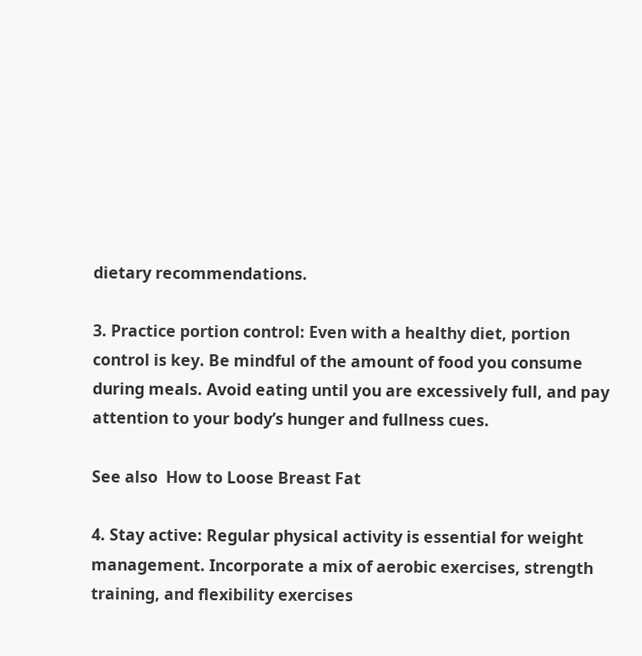dietary recommendations.

3. Practice portion control: Even with a healthy diet, portion control is key. Be mindful of the amount of food you consume during meals. Avoid eating until you are excessively full, and pay attention to your body’s hunger and fullness cues.

See also  How to Loose Breast Fat

4. Stay active: Regular physical activity is essential for weight management. Incorporate a mix of aerobic exercises, strength training, and flexibility exercises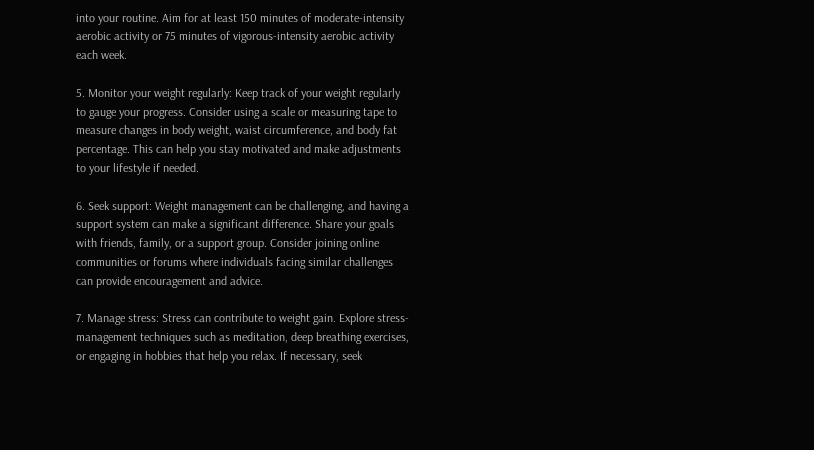into your routine. Aim for at least 150 minutes of moderate-intensity aerobic activity or 75 minutes of vigorous-intensity aerobic activity each week.

5. Monitor your weight regularly: Keep track of your weight regularly to gauge your progress. Consider using a scale or measuring tape to measure changes in body weight, waist circumference, and body fat percentage. This can help you stay motivated and make adjustments to your lifestyle if needed.

6. Seek support: Weight management can be challenging, and having a support system can make a significant difference. Share your goals with friends, family, or a support group. Consider joining online communities or forums where individuals facing similar challenges can provide encouragement and advice.

7. Manage stress: Stress can contribute to weight gain. Explore stress-management techniques such as meditation, deep breathing exercises, or engaging in hobbies that help you relax. If necessary, seek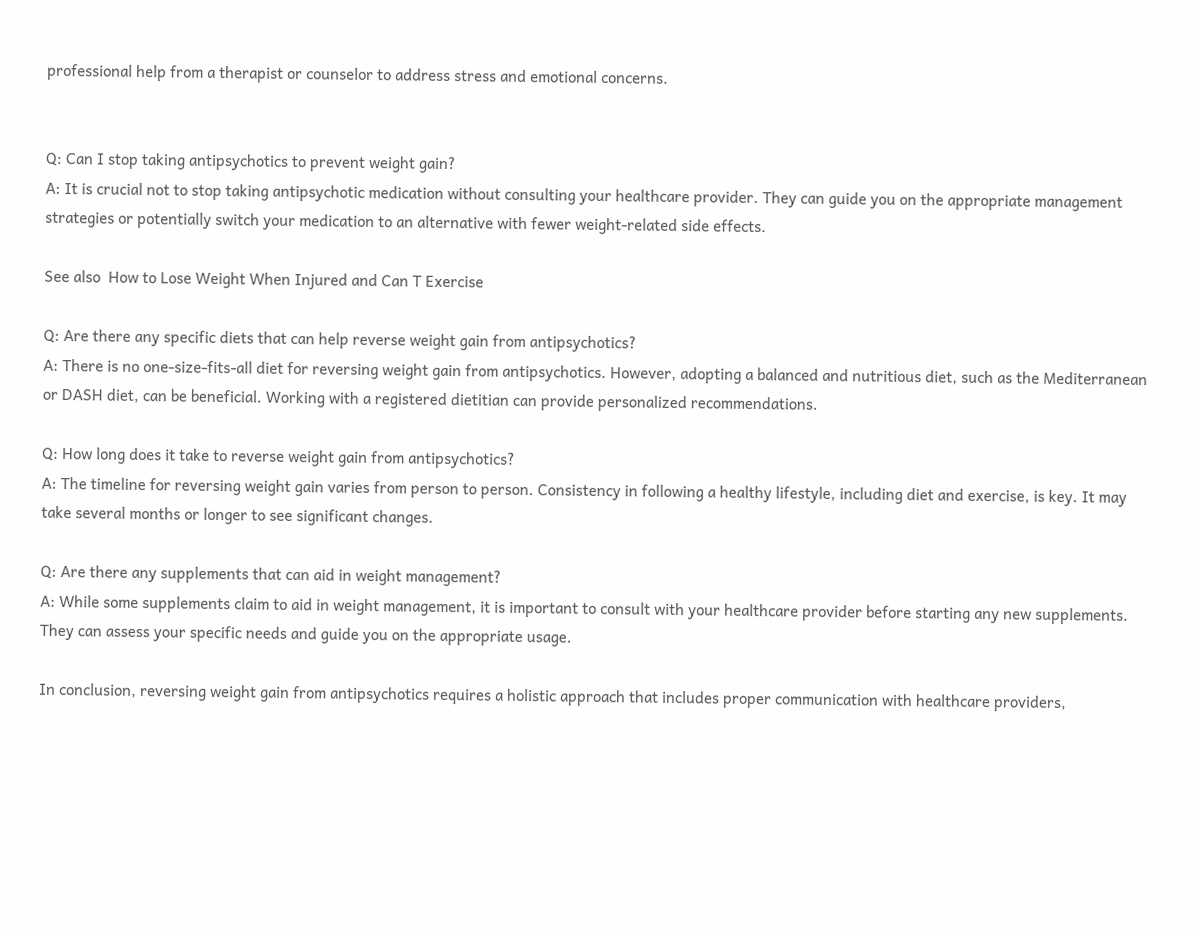professional help from a therapist or counselor to address stress and emotional concerns.


Q: Can I stop taking antipsychotics to prevent weight gain?
A: It is crucial not to stop taking antipsychotic medication without consulting your healthcare provider. They can guide you on the appropriate management strategies or potentially switch your medication to an alternative with fewer weight-related side effects.

See also  How to Lose Weight When Injured and Can T Exercise

Q: Are there any specific diets that can help reverse weight gain from antipsychotics?
A: There is no one-size-fits-all diet for reversing weight gain from antipsychotics. However, adopting a balanced and nutritious diet, such as the Mediterranean or DASH diet, can be beneficial. Working with a registered dietitian can provide personalized recommendations.

Q: How long does it take to reverse weight gain from antipsychotics?
A: The timeline for reversing weight gain varies from person to person. Consistency in following a healthy lifestyle, including diet and exercise, is key. It may take several months or longer to see significant changes.

Q: Are there any supplements that can aid in weight management?
A: While some supplements claim to aid in weight management, it is important to consult with your healthcare provider before starting any new supplements. They can assess your specific needs and guide you on the appropriate usage.

In conclusion, reversing weight gain from antipsychotics requires a holistic approach that includes proper communication with healthcare providers,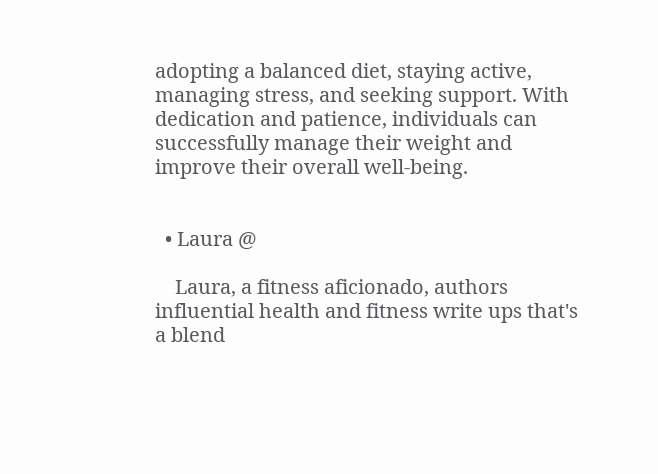adopting a balanced diet, staying active, managing stress, and seeking support. With dedication and patience, individuals can successfully manage their weight and improve their overall well-being.


  • Laura @

    Laura, a fitness aficionado, authors influential health and fitness write ups that's a blend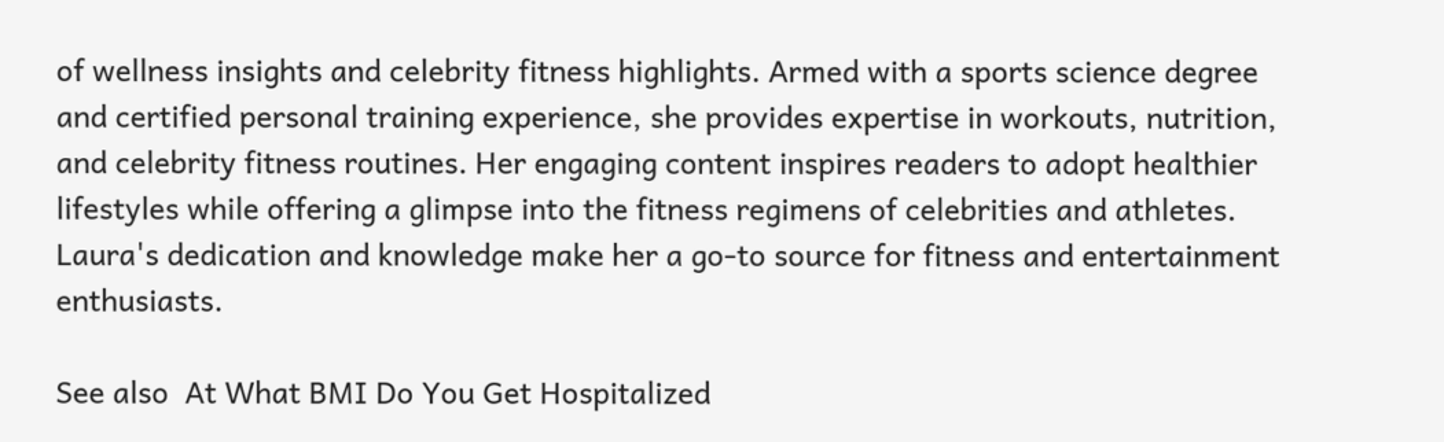of wellness insights and celebrity fitness highlights. Armed with a sports science degree and certified personal training experience, she provides expertise in workouts, nutrition, and celebrity fitness routines. Her engaging content inspires readers to adopt healthier lifestyles while offering a glimpse into the fitness regimens of celebrities and athletes. Laura's dedication and knowledge make her a go-to source for fitness and entertainment enthusiasts.

See also  At What BMI Do You Get Hospitalized